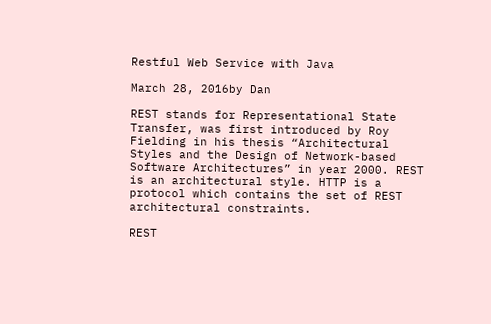Restful Web Service with Java

March 28, 2016by Dan

REST stands for Representational State Transfer, was first introduced by Roy Fielding in his thesis “Architectural Styles and the Design of Network-based Software Architectures” in year 2000. REST is an architectural style. HTTP is a protocol which contains the set of REST architectural constraints.

REST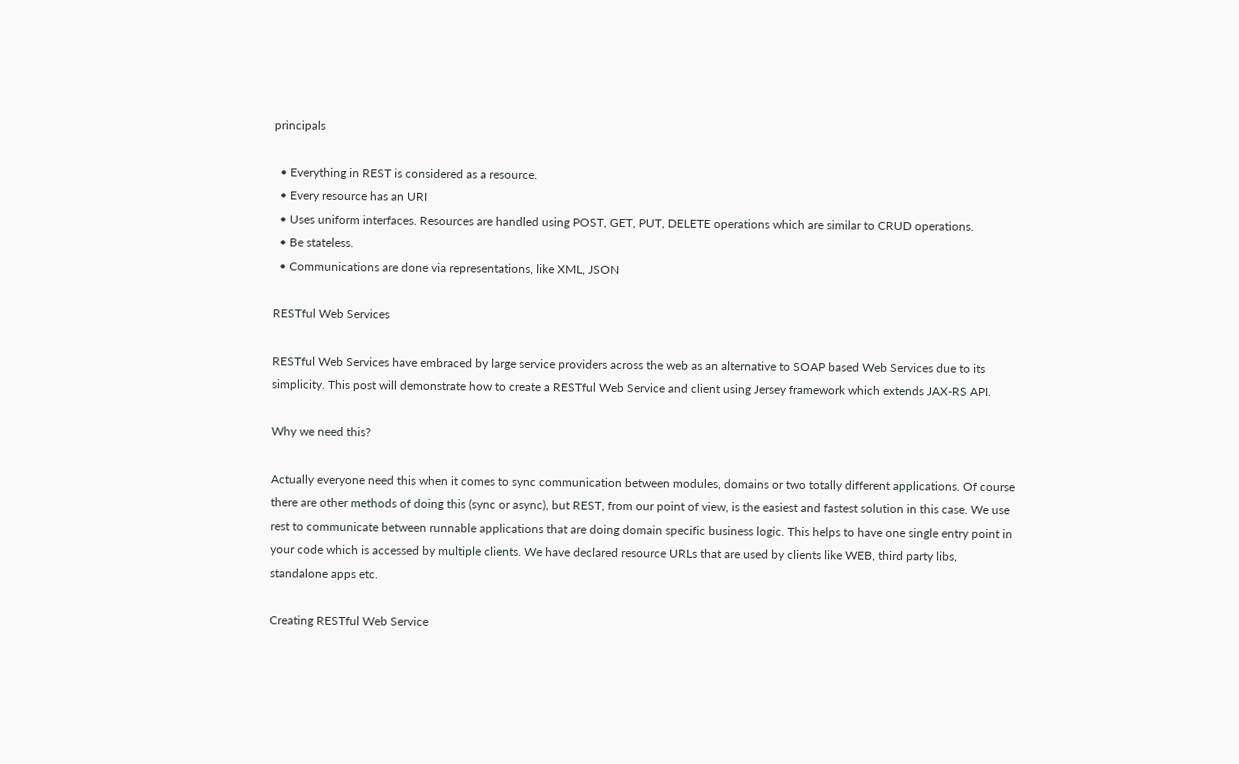principals

  • Everything in REST is considered as a resource.
  • Every resource has an URI
  • Uses uniform interfaces. Resources are handled using POST, GET, PUT, DELETE operations which are similar to CRUD operations.
  • Be stateless.
  • Communications are done via representations, like XML, JSON

RESTful Web Services

RESTful Web Services have embraced by large service providers across the web as an alternative to SOAP based Web Services due to its simplicity. This post will demonstrate how to create a RESTful Web Service and client using Jersey framework which extends JAX-RS API.

Why we need this?

Actually everyone need this when it comes to sync communication between modules, domains or two totally different applications. Of course there are other methods of doing this (sync or async), but REST, from our point of view, is the easiest and fastest solution in this case. We use rest to communicate between runnable applications that are doing domain specific business logic. This helps to have one single entry point in your code which is accessed by multiple clients. We have declared resource URLs that are used by clients like WEB, third party libs, standalone apps etc.

Creating RESTful Web Service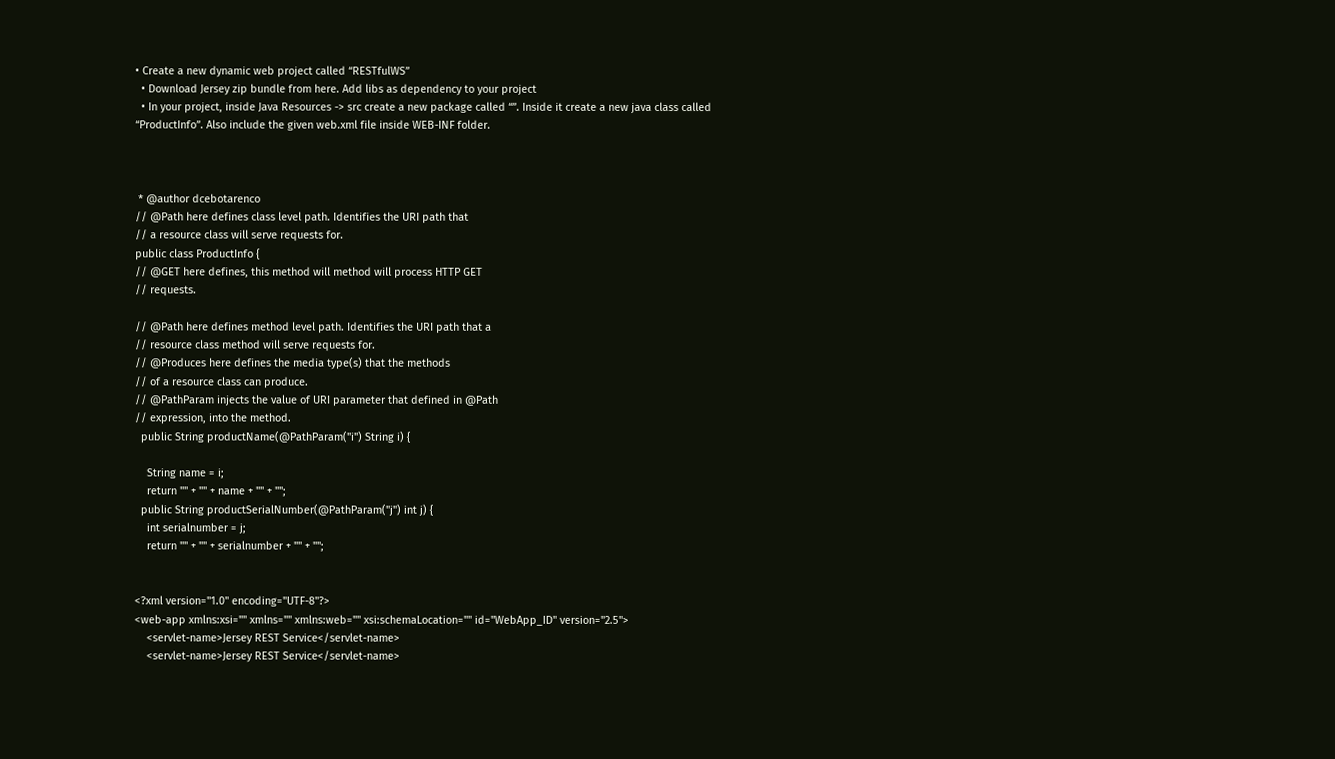• Create a new dynamic web project called “RESTfulWS”
  • Download Jersey zip bundle from here. Add libs as dependency to your project
  • In your project, inside Java Resources -> src create a new package called “”. Inside it create a new java class called “ProductInfo”. Also include the given web.xml file inside WEB-INF folder.



 * @author dcebotarenco
// @Path here defines class level path. Identifies the URI path that
// a resource class will serve requests for.
public class ProductInfo {
// @GET here defines, this method will method will process HTTP GET
// requests.

// @Path here defines method level path. Identifies the URI path that a
// resource class method will serve requests for.
// @Produces here defines the media type(s) that the methods
// of a resource class can produce.
// @PathParam injects the value of URI parameter that defined in @Path
// expression, into the method.
  public String productName(@PathParam("i") String i) {

    String name = i;
    return "" + "" + name + "" + "";
  public String productSerialNumber(@PathParam("j") int j) {
    int serialnumber = j;
    return "" + "" + serialnumber + "" + "";


<?xml version="1.0" encoding="UTF-8"?>
<web-app xmlns:xsi="" xmlns="" xmlns:web="" xsi:schemaLocation="" id="WebApp_ID" version="2.5">
    <servlet-name>Jersey REST Service</servlet-name>
    <servlet-name>Jersey REST Service</servlet-name>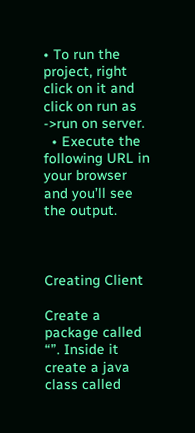• To run the project, right click on it and click on run as ->run on server.
  • Execute the following URL in your browser and you’ll see the output.



Creating Client

Create a package called “”. Inside it create a java class called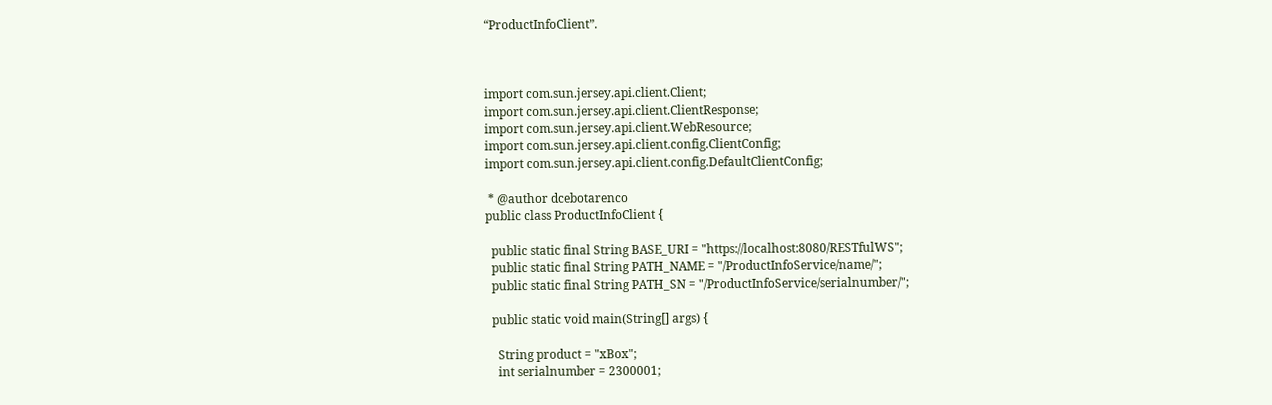“ProductInfoClient”.



import com.sun.jersey.api.client.Client;
import com.sun.jersey.api.client.ClientResponse;
import com.sun.jersey.api.client.WebResource;
import com.sun.jersey.api.client.config.ClientConfig;
import com.sun.jersey.api.client.config.DefaultClientConfig;

 * @author dcebotarenco
public class ProductInfoClient {

  public static final String BASE_URI = "https://localhost:8080/RESTfulWS";
  public static final String PATH_NAME = "/ProductInfoService/name/";
  public static final String PATH_SN = "/ProductInfoService/serialnumber/";

  public static void main(String[] args) {

    String product = "xBox";
    int serialnumber = 2300001;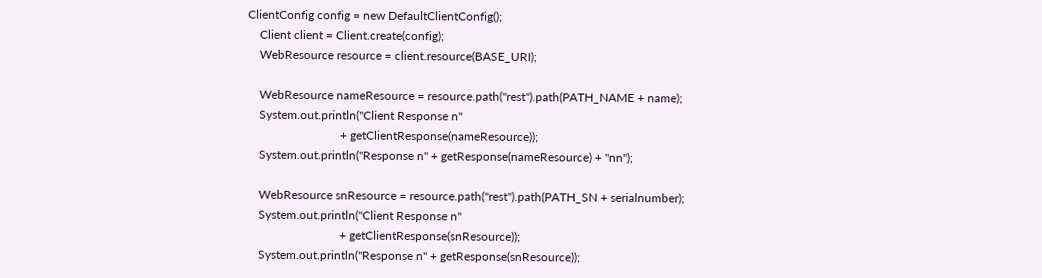ClientConfig config = new DefaultClientConfig();
    Client client = Client.create(config);
    WebResource resource = client.resource(BASE_URI);

    WebResource nameResource = resource.path("rest").path(PATH_NAME + name);
    System.out.println("Client Response n"
                               + getClientResponse(nameResource));
    System.out.println("Response n" + getResponse(nameResource) + "nn");

    WebResource snResource = resource.path("rest").path(PATH_SN + serialnumber);
    System.out.println("Client Response n"
                               + getClientResponse(snResource));
    System.out.println("Response n" + getResponse(snResource));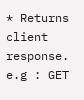* Returns client response. e.g : GET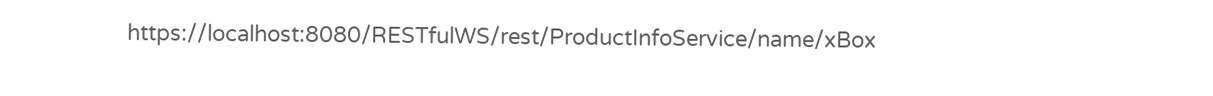https://localhost:8080/RESTfulWS/rest/ProductInfoService/name/xBox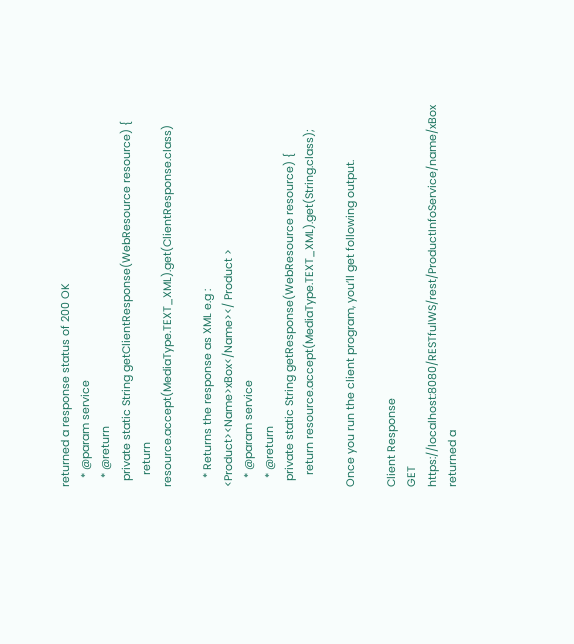returned a response status of 200 OK
   * @param service
   * @return
  private static String getClientResponse(WebResource resource) {
    return resource.accept(MediaType.TEXT_XML).get(ClientResponse.class)

   * Returns the response as XML e.g : <Product><Name>xBox</Name></ Product >
   * @param service
   * @return
  private static String getResponse(WebResource resource) {
    return resource.accept(MediaType.TEXT_XML).get(String.class);

Once you run the client program, you’ll get following output.

Client Response
GET https://localhost:8080/RESTfulWS/rest/ProductInfoService/name/xBox returned a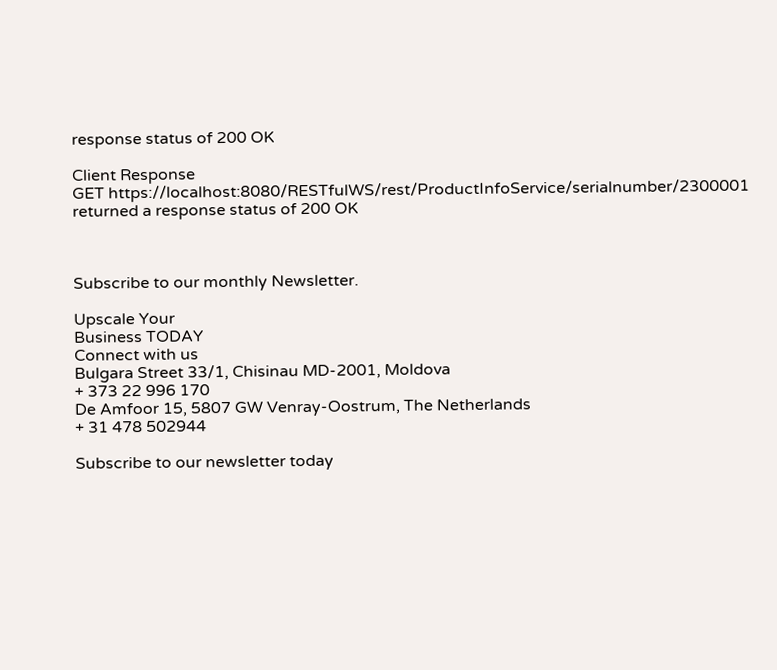response status of 200 OK

Client Response
GET https://localhost:8080/RESTfulWS/rest/ProductInfoService/serialnumber/2300001 returned a response status of 200 OK



Subscribe to our monthly Newsletter.

Upscale Your
Business TODAY
Connect with us
Bulgara Street 33/1, Chisinau MD-2001, Moldova
+ 373 22 996 170
De Amfoor 15, 5807 GW Venray-Oostrum, The Netherlands
+ 31 478 502944

Subscribe to our newsletter today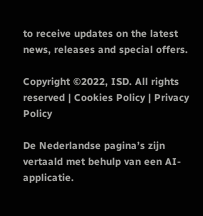to receive updates on the latest news, releases and special offers.

Copyright ©2022, ISD. All rights reserved | Cookies Policy | Privacy Policy

De Nederlandse pagina’s zijn vertaald met behulp van een AI-applicatie.